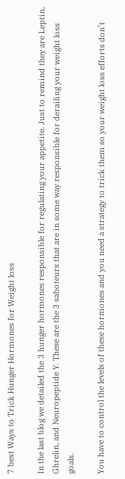7 best Ways to Trick Hunger Hormones for Weight loss

In the last blog we detailed the 3 hunger hormones responsible for regulating your appetite. Just to remind they are Leptin, Ghrelin, and Neuropeptide Y. These are the 3 saboteurs that are in some way responsible for derailing your weight loss goals.

You have to control the levels of these hormones and you need a strategy to trick them so your weight loss efforts don’t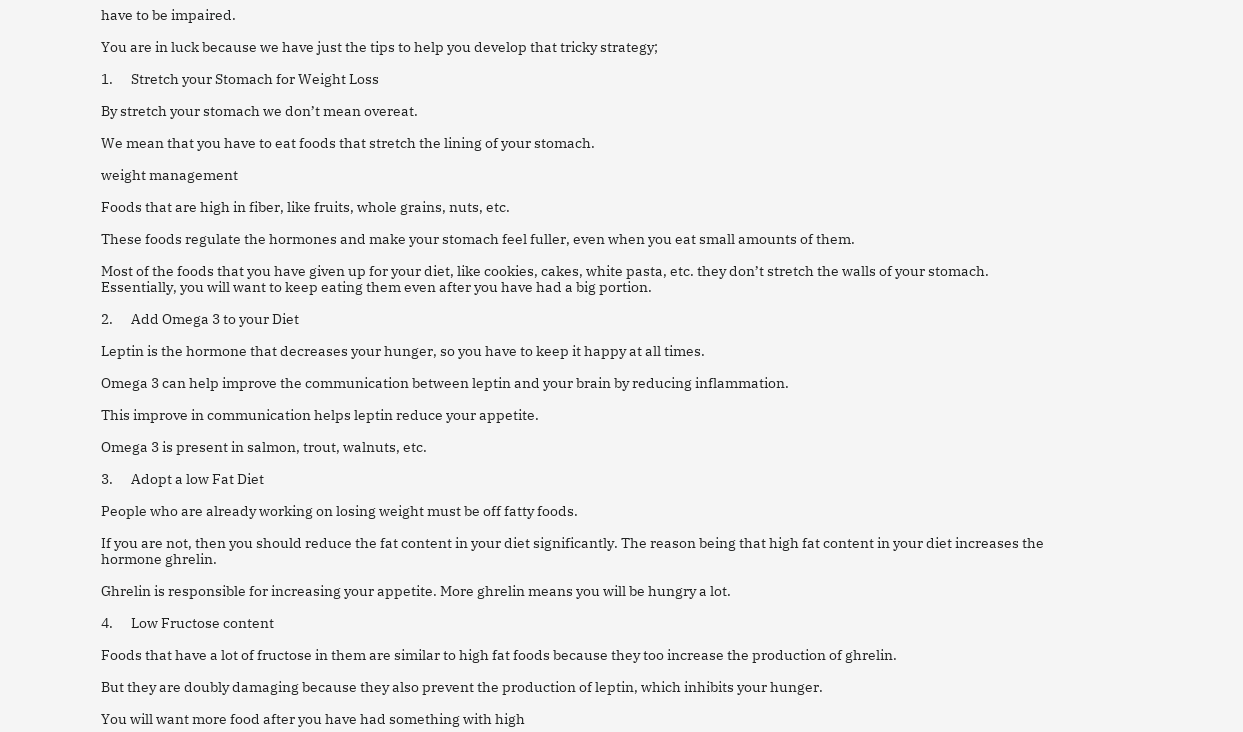have to be impaired.

You are in luck because we have just the tips to help you develop that tricky strategy;

1.      Stretch your Stomach for Weight Loss

By stretch your stomach we don’t mean overeat.

We mean that you have to eat foods that stretch the lining of your stomach.

weight management

Foods that are high in fiber, like fruits, whole grains, nuts, etc.

These foods regulate the hormones and make your stomach feel fuller, even when you eat small amounts of them.

Most of the foods that you have given up for your diet, like cookies, cakes, white pasta, etc. they don’t stretch the walls of your stomach. Essentially, you will want to keep eating them even after you have had a big portion.

2.      Add Omega 3 to your Diet

Leptin is the hormone that decreases your hunger, so you have to keep it happy at all times.

Omega 3 can help improve the communication between leptin and your brain by reducing inflammation.

This improve in communication helps leptin reduce your appetite.

Omega 3 is present in salmon, trout, walnuts, etc.

3.      Adopt a low Fat Diet

People who are already working on losing weight must be off fatty foods.

If you are not, then you should reduce the fat content in your diet significantly. The reason being that high fat content in your diet increases the hormone ghrelin.

Ghrelin is responsible for increasing your appetite. More ghrelin means you will be hungry a lot.

4.      Low Fructose content

Foods that have a lot of fructose in them are similar to high fat foods because they too increase the production of ghrelin.

But they are doubly damaging because they also prevent the production of leptin, which inhibits your hunger.

You will want more food after you have had something with high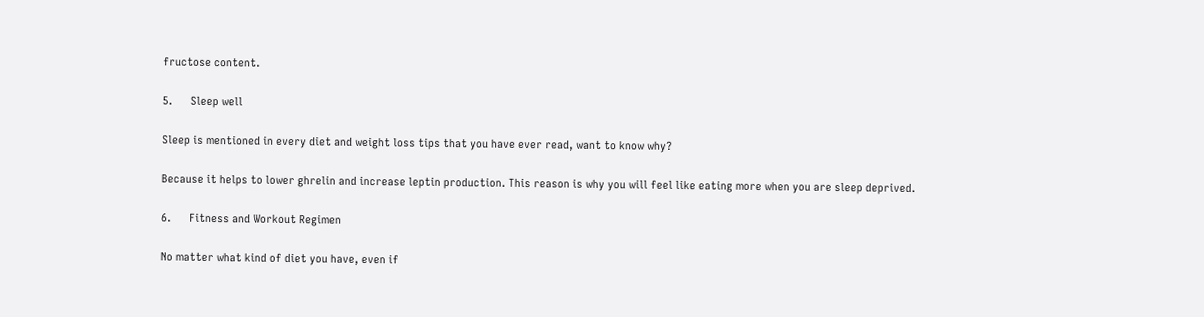fructose content.

5.      Sleep well

Sleep is mentioned in every diet and weight loss tips that you have ever read, want to know why?

Because it helps to lower ghrelin and increase leptin production. This reason is why you will feel like eating more when you are sleep deprived.

6.      Fitness and Workout Regimen

No matter what kind of diet you have, even if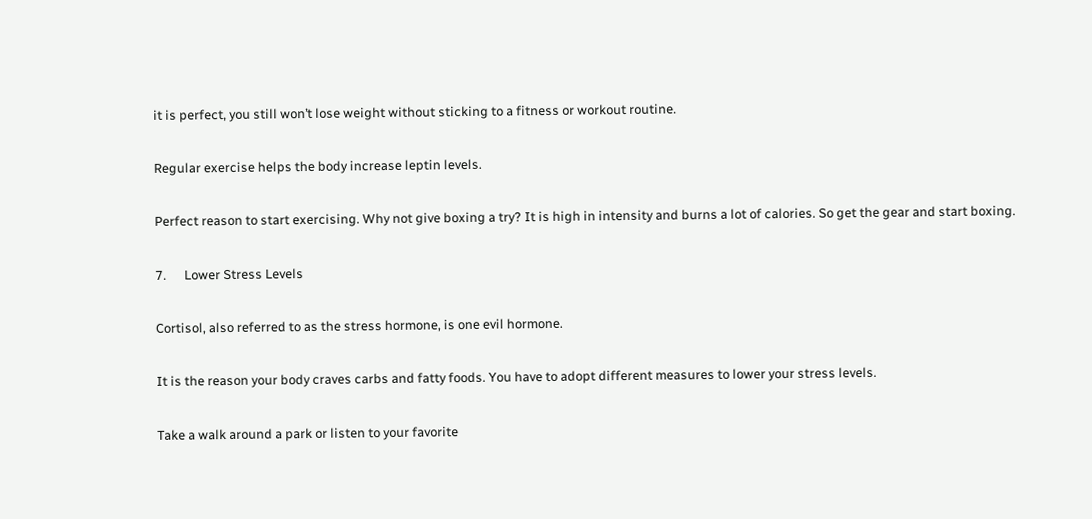it is perfect, you still won’t lose weight without sticking to a fitness or workout routine.

Regular exercise helps the body increase leptin levels.

Perfect reason to start exercising. Why not give boxing a try? It is high in intensity and burns a lot of calories. So get the gear and start boxing.

7.      Lower Stress Levels

Cortisol, also referred to as the stress hormone, is one evil hormone.

It is the reason your body craves carbs and fatty foods. You have to adopt different measures to lower your stress levels.

Take a walk around a park or listen to your favorite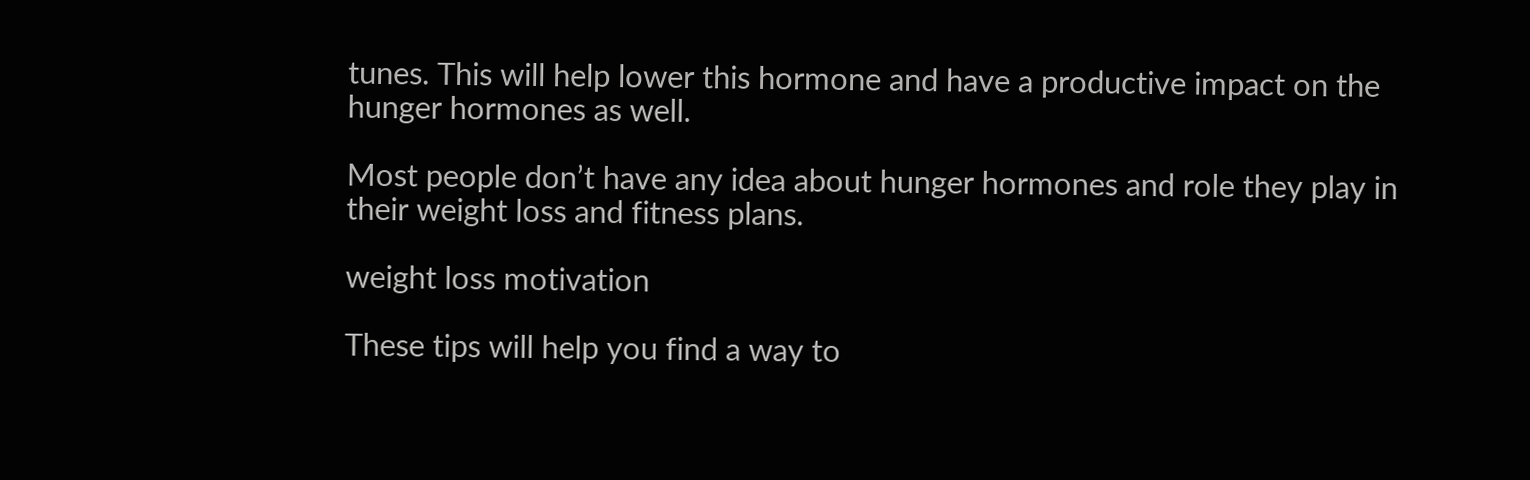tunes. This will help lower this hormone and have a productive impact on the hunger hormones as well.

Most people don’t have any idea about hunger hormones and role they play in their weight loss and fitness plans.

weight loss motivation

These tips will help you find a way to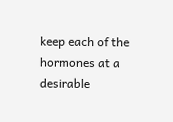keep each of the hormones at a desirable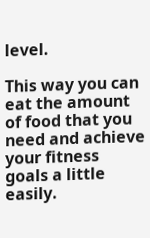level.

This way you can eat the amount of food that you need and achieve your fitness goals a little easily.